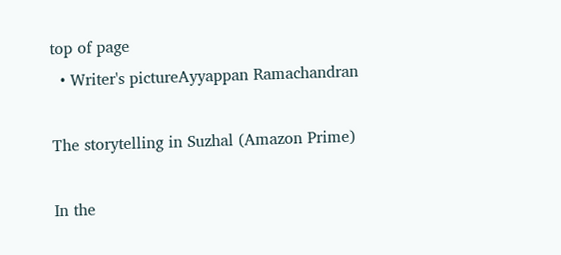top of page
  • Writer's pictureAyyappan Ramachandran

The storytelling in Suzhal (Amazon Prime)

In the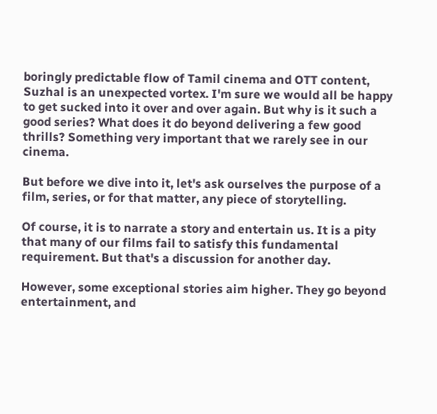boringly predictable flow of Tamil cinema and OTT content, Suzhal is an unexpected vortex. I'm sure we would all be happy to get sucked into it over and over again. But why is it such a good series? What does it do beyond delivering a few good thrills? Something very important that we rarely see in our cinema.

But before we dive into it, let's ask ourselves the purpose of a film, series, or for that matter, any piece of storytelling.

Of course, it is to narrate a story and entertain us. It is a pity that many of our films fail to satisfy this fundamental requirement. But that's a discussion for another day.

However, some exceptional stories aim higher. They go beyond entertainment, and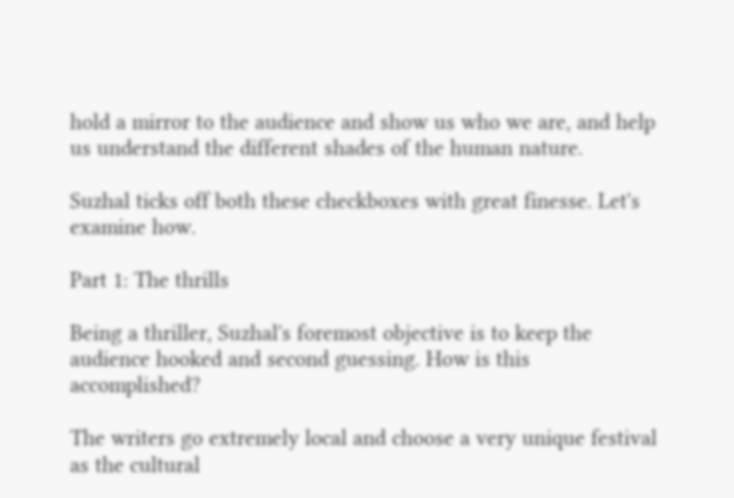hold a mirror to the audience and show us who we are, and help us understand the different shades of the human nature.

Suzhal ticks off both these checkboxes with great finesse. Let's examine how.

Part 1: The thrills

Being a thriller, Suzhal's foremost objective is to keep the audience hooked and second guessing. How is this accomplished?

The writers go extremely local and choose a very unique festival as the cultural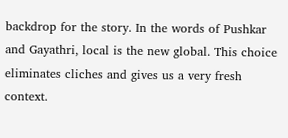backdrop for the story. In the words of Pushkar and Gayathri, local is the new global. This choice eliminates cliches and gives us a very fresh context.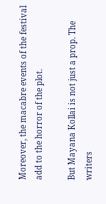Moreover, the macabre events of the festival add to the horror of the plot.

But Mayana Kollai is not just a prop. The writers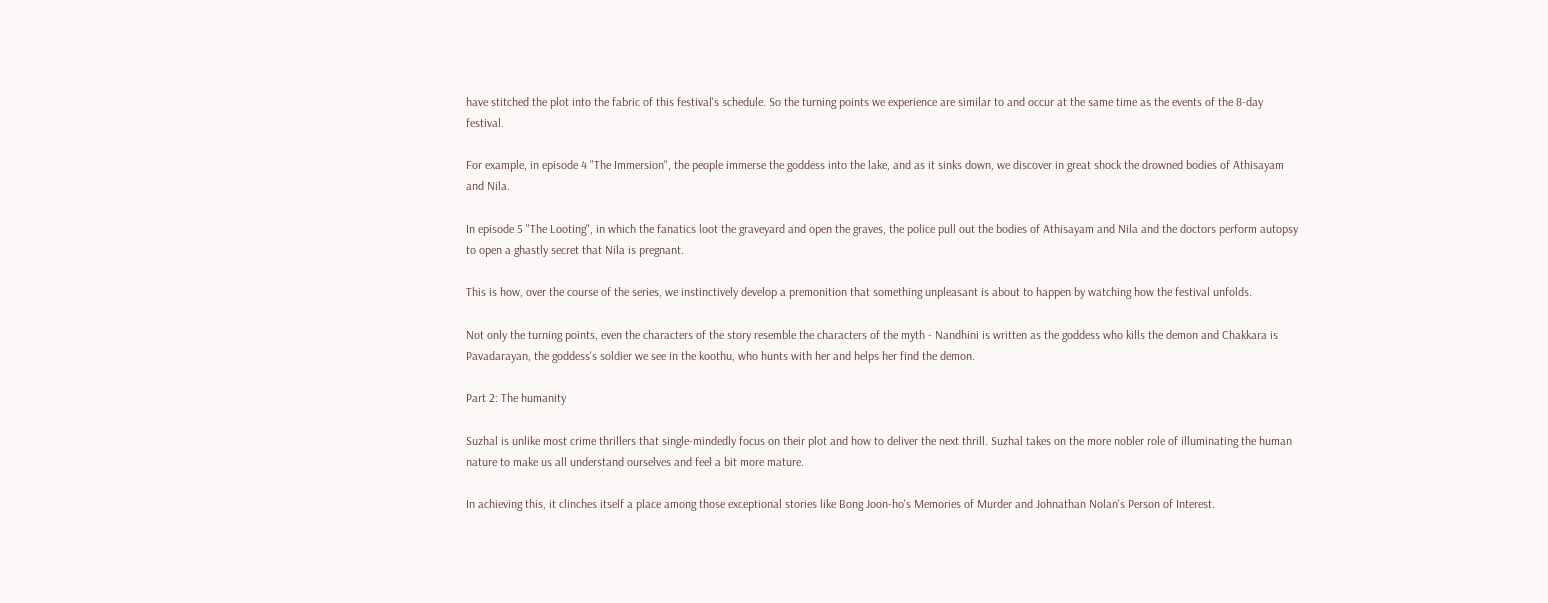have stitched the plot into the fabric of this festival's schedule. So the turning points we experience are similar to and occur at the same time as the events of the 8-day festival.

For example, in episode 4 "The Immersion", the people immerse the goddess into the lake, and as it sinks down, we discover in great shock the drowned bodies of Athisayam and Nila.

In episode 5 "The Looting", in which the fanatics loot the graveyard and open the graves, the police pull out the bodies of Athisayam and Nila and the doctors perform autopsy to open a ghastly secret that Nila is pregnant.

This is how, over the course of the series, we instinctively develop a premonition that something unpleasant is about to happen by watching how the festival unfolds.

Not only the turning points, even the characters of the story resemble the characters of the myth - Nandhini is written as the goddess who kills the demon and Chakkara is Pavadarayan, the goddess's soldier we see in the koothu, who hunts with her and helps her find the demon.

Part 2: The humanity

Suzhal is unlike most crime thrillers that single-mindedly focus on their plot and how to deliver the next thrill. Suzhal takes on the more nobler role of illuminating the human nature to make us all understand ourselves and feel a bit more mature.

In achieving this, it clinches itself a place among those exceptional stories like Bong Joon-ho's Memories of Murder and Johnathan Nolan's Person of Interest.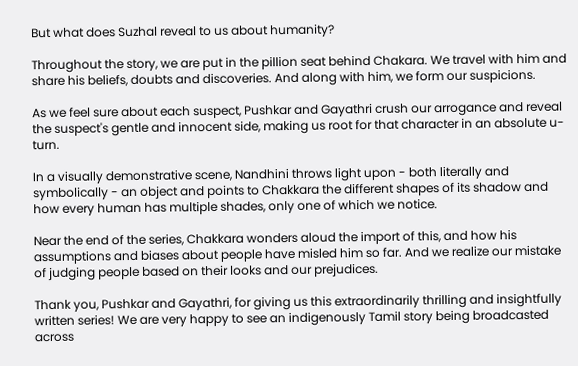But what does Suzhal reveal to us about humanity?

Throughout the story, we are put in the pillion seat behind Chakara. We travel with him and share his beliefs, doubts and discoveries. And along with him, we form our suspicions.

As we feel sure about each suspect, Pushkar and Gayathri crush our arrogance and reveal the suspect's gentle and innocent side, making us root for that character in an absolute u-turn.

In a visually demonstrative scene, Nandhini throws light upon - both literally and symbolically - an object and points to Chakkara the different shapes of its shadow and how every human has multiple shades, only one of which we notice.

Near the end of the series, Chakkara wonders aloud the import of this, and how his assumptions and biases about people have misled him so far. And we realize our mistake of judging people based on their looks and our prejudices.

Thank you, Pushkar and Gayathri, for giving us this extraordinarily thrilling and insightfully written series! We are very happy to see an indigenously Tamil story being broadcasted across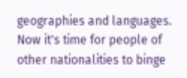geographies and languages. Now it's time for people of other nationalities to binge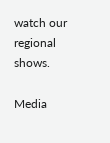watch our regional shows.

Media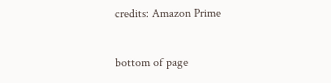credits: Amazon Prime


bottom of page